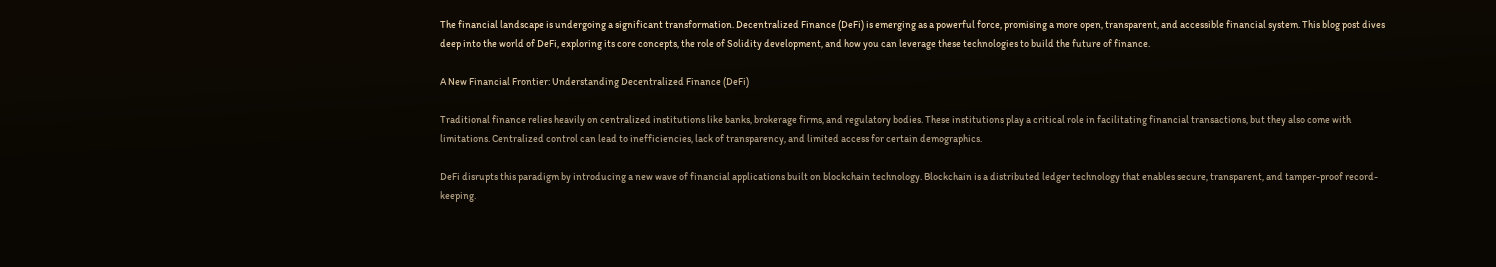The financial landscape is undergoing a significant transformation. Decentralized Finance (DeFi) is emerging as a powerful force, promising a more open, transparent, and accessible financial system. This blog post dives deep into the world of DeFi, exploring its core concepts, the role of Solidity development, and how you can leverage these technologies to build the future of finance.

A New Financial Frontier: Understanding Decentralized Finance (DeFi)

Traditional finance relies heavily on centralized institutions like banks, brokerage firms, and regulatory bodies. These institutions play a critical role in facilitating financial transactions, but they also come with limitations. Centralized control can lead to inefficiencies, lack of transparency, and limited access for certain demographics.

DeFi disrupts this paradigm by introducing a new wave of financial applications built on blockchain technology. Blockchain is a distributed ledger technology that enables secure, transparent, and tamper-proof record-keeping.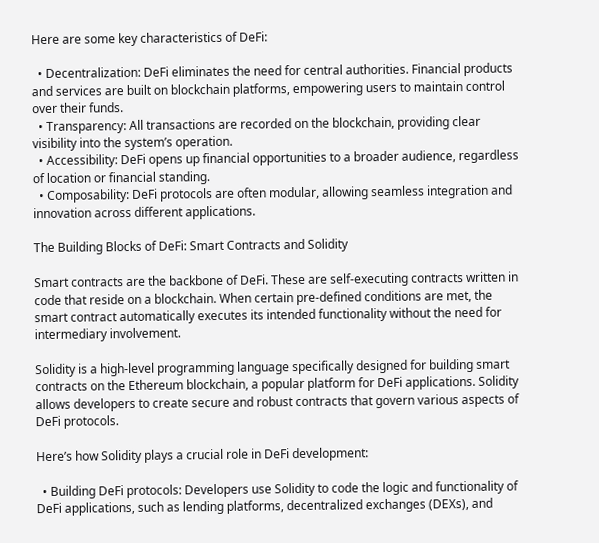Here are some key characteristics of DeFi:

  • Decentralization: DeFi eliminates the need for central authorities. Financial products and services are built on blockchain platforms, empowering users to maintain control over their funds.
  • Transparency: All transactions are recorded on the blockchain, providing clear visibility into the system’s operation.
  • Accessibility: DeFi opens up financial opportunities to a broader audience, regardless of location or financial standing.
  • Composability: DeFi protocols are often modular, allowing seamless integration and innovation across different applications.

The Building Blocks of DeFi: Smart Contracts and Solidity

Smart contracts are the backbone of DeFi. These are self-executing contracts written in code that reside on a blockchain. When certain pre-defined conditions are met, the smart contract automatically executes its intended functionality without the need for intermediary involvement.

Solidity is a high-level programming language specifically designed for building smart contracts on the Ethereum blockchain, a popular platform for DeFi applications. Solidity allows developers to create secure and robust contracts that govern various aspects of DeFi protocols.

Here’s how Solidity plays a crucial role in DeFi development:

  • Building DeFi protocols: Developers use Solidity to code the logic and functionality of DeFi applications, such as lending platforms, decentralized exchanges (DEXs), and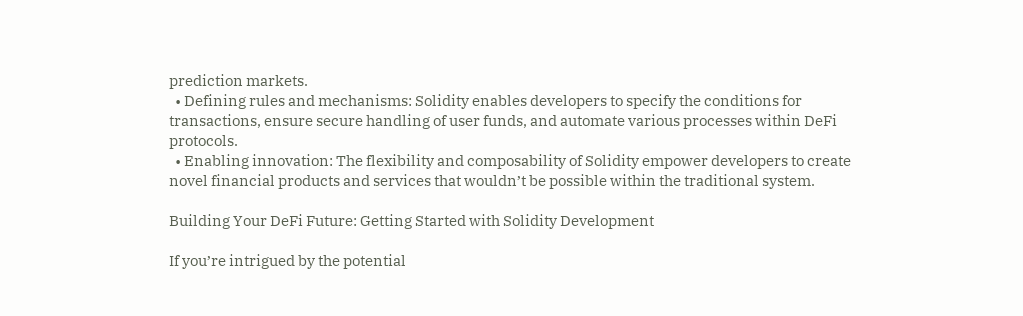prediction markets.
  • Defining rules and mechanisms: Solidity enables developers to specify the conditions for transactions, ensure secure handling of user funds, and automate various processes within DeFi protocols.
  • Enabling innovation: The flexibility and composability of Solidity empower developers to create novel financial products and services that wouldn’t be possible within the traditional system.

Building Your DeFi Future: Getting Started with Solidity Development

If you’re intrigued by the potential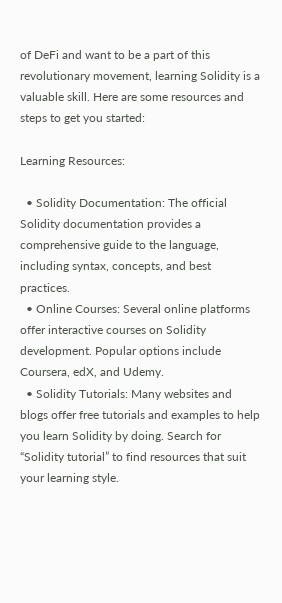of DeFi and want to be a part of this revolutionary movement, learning Solidity is a valuable skill. Here are some resources and steps to get you started:

Learning Resources:

  • Solidity Documentation: The official Solidity documentation provides a comprehensive guide to the language, including syntax, concepts, and best practices.
  • Online Courses: Several online platforms offer interactive courses on Solidity development. Popular options include Coursera, edX, and Udemy.
  • Solidity Tutorials: Many websites and blogs offer free tutorials and examples to help you learn Solidity by doing. Search for “Solidity tutorial” to find resources that suit your learning style.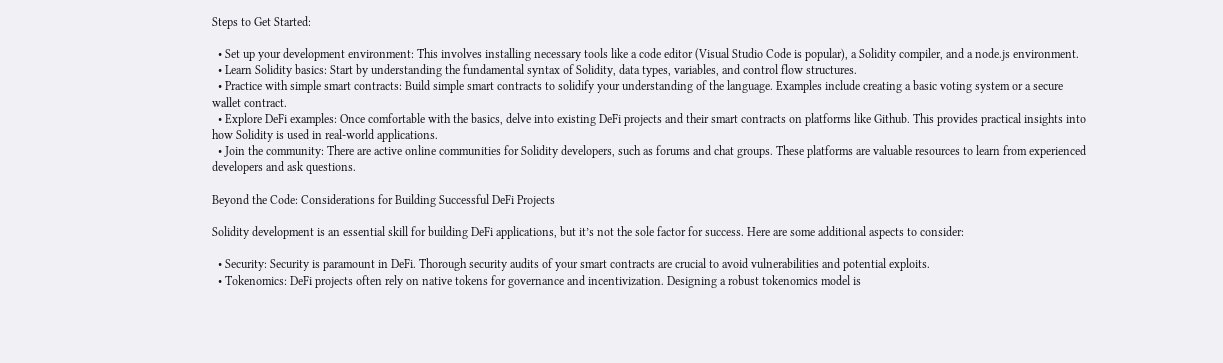Steps to Get Started:

  • Set up your development environment: This involves installing necessary tools like a code editor (Visual Studio Code is popular), a Solidity compiler, and a node.js environment.
  • Learn Solidity basics: Start by understanding the fundamental syntax of Solidity, data types, variables, and control flow structures.
  • Practice with simple smart contracts: Build simple smart contracts to solidify your understanding of the language. Examples include creating a basic voting system or a secure wallet contract.
  • Explore DeFi examples: Once comfortable with the basics, delve into existing DeFi projects and their smart contracts on platforms like Github. This provides practical insights into how Solidity is used in real-world applications.
  • Join the community: There are active online communities for Solidity developers, such as forums and chat groups. These platforms are valuable resources to learn from experienced developers and ask questions.

Beyond the Code: Considerations for Building Successful DeFi Projects

Solidity development is an essential skill for building DeFi applications, but it’s not the sole factor for success. Here are some additional aspects to consider:

  • Security: Security is paramount in DeFi. Thorough security audits of your smart contracts are crucial to avoid vulnerabilities and potential exploits.
  • Tokenomics: DeFi projects often rely on native tokens for governance and incentivization. Designing a robust tokenomics model is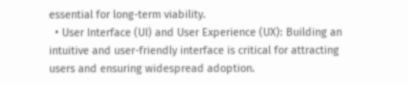essential for long-term viability.
  • User Interface (UI) and User Experience (UX): Building an intuitive and user-friendly interface is critical for attracting users and ensuring widespread adoption.